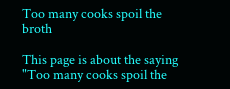Too many cooks spoil the broth

This page is about the saying "Too many cooks spoil the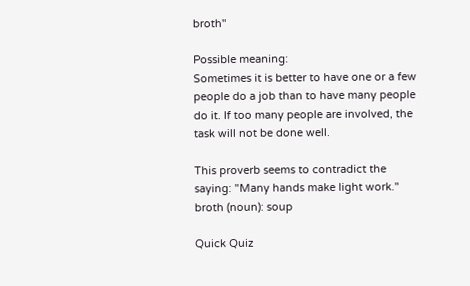broth"

Possible meaning:
Sometimes it is better to have one or a few people do a job than to have many people do it. If too many people are involved, the task will not be done well.

This proverb seems to contradict the saying: "Many hands make light work."
broth (noun): soup

Quick Quiz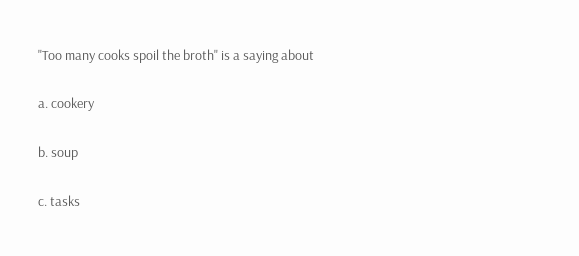"Too many cooks spoil the broth" is a saying about

a. cookery

b. soup

c. tasks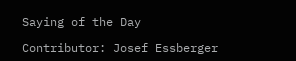Saying of the Day

Contributor: Josef Essberger